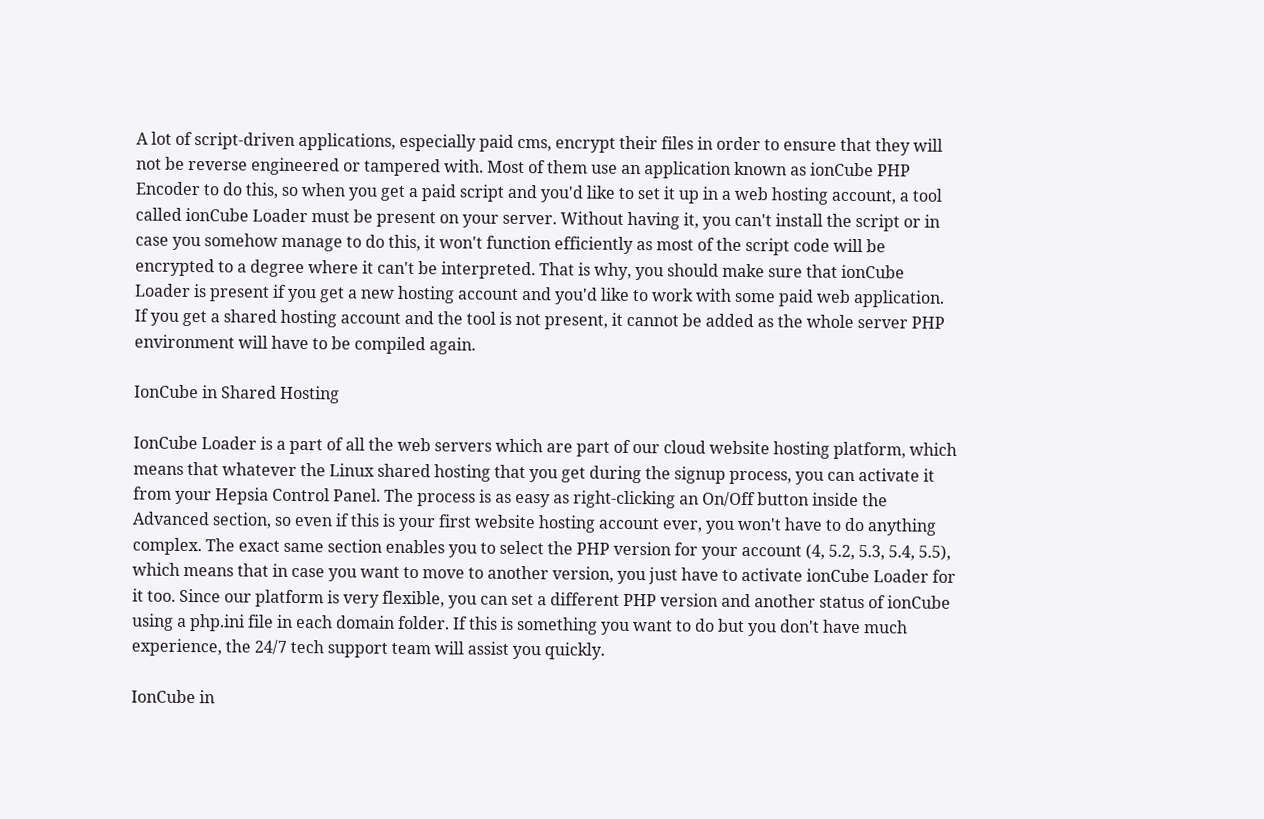A lot of script-driven applications, especially paid cms, encrypt their files in order to ensure that they will not be reverse engineered or tampered with. Most of them use an application known as ionCube PHP Encoder to do this, so when you get a paid script and you'd like to set it up in a web hosting account, a tool called ionCube Loader must be present on your server. Without having it, you can't install the script or in case you somehow manage to do this, it won't function efficiently as most of the script code will be encrypted to a degree where it can't be interpreted. That is why, you should make sure that ionCube Loader is present if you get a new hosting account and you'd like to work with some paid web application. If you get a shared hosting account and the tool is not present, it cannot be added as the whole server PHP environment will have to be compiled again.

IonCube in Shared Hosting

IonCube Loader is a part of all the web servers which are part of our cloud website hosting platform, which means that whatever the Linux shared hosting that you get during the signup process, you can activate it from your Hepsia Control Panel. The process is as easy as right-clicking an On/Off button inside the Advanced section, so even if this is your first website hosting account ever, you won't have to do anything complex. The exact same section enables you to select the PHP version for your account (4, 5.2, 5.3, 5.4, 5.5), which means that in case you want to move to another version, you just have to activate ionCube Loader for it too. Since our platform is very flexible, you can set a different PHP version and another status of ionCube using a php.ini file in each domain folder. If this is something you want to do but you don't have much experience, the 24/7 tech support team will assist you quickly.

IonCube in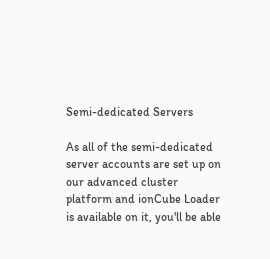Semi-dedicated Servers

As all of the semi-dedicated server accounts are set up on our advanced cluster platform and ionCube Loader is available on it, you'll be able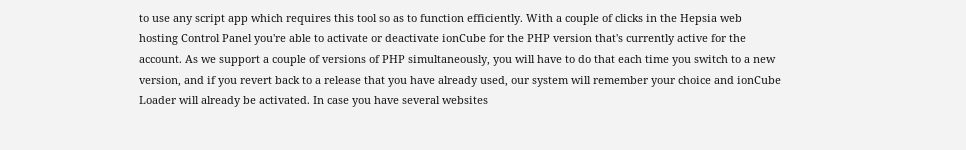to use any script app which requires this tool so as to function efficiently. With a couple of clicks in the Hepsia web hosting Control Panel you're able to activate or deactivate ionCube for the PHP version that's currently active for the account. As we support a couple of versions of PHP simultaneously, you will have to do that each time you switch to a new version, and if you revert back to a release that you have already used, our system will remember your choice and ionCube Loader will already be activated. In case you have several websites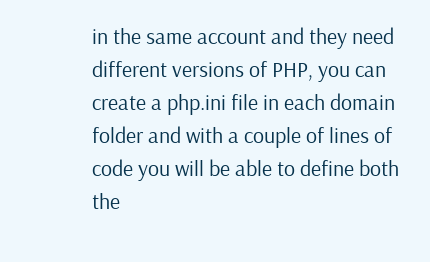in the same account and they need different versions of PHP, you can create a php.ini file in each domain folder and with a couple of lines of code you will be able to define both the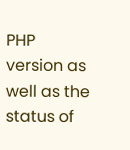PHP version as well as the status of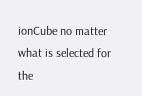ionCube no matter what is selected for the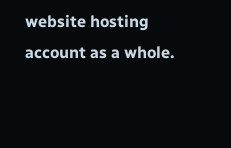website hosting account as a whole.